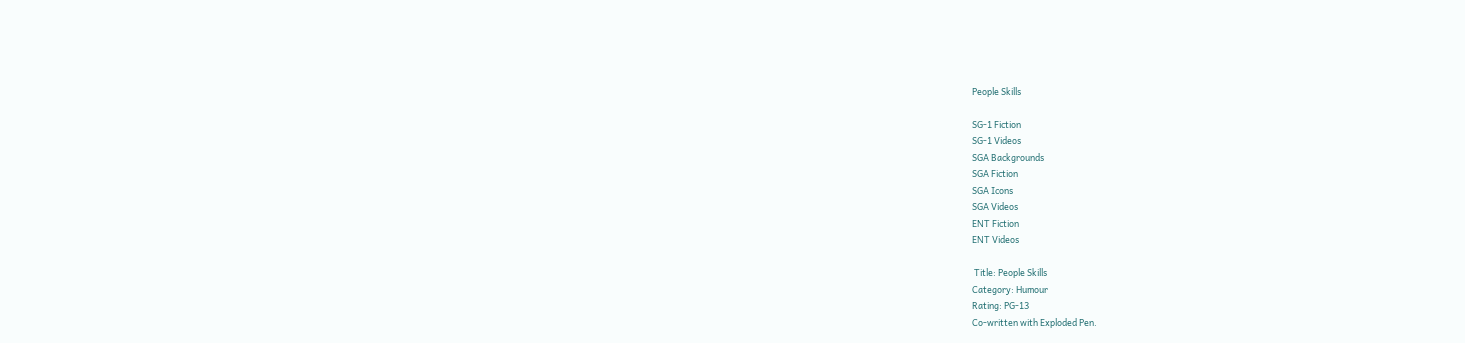People Skills

SG-1 Fiction
SG-1 Videos
SGA Backgrounds
SGA Fiction
SGA Icons
SGA Videos
ENT Fiction
ENT Videos

 Title: People Skills
Category: Humour
Rating: PG-13
Co-written with Exploded Pen.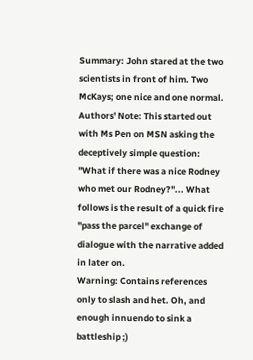Summary: John stared at the two scientists in front of him. Two McKays; one nice and one normal.
Authors' Note: This started out with Ms Pen on MSN asking the deceptively simple question: "What if there was a nice Rodney who met our Rodney?"... What follows is the result of a quick fire "pass the parcel" exchange of dialogue with the narrative added in later on.
Warning: Contains references only to slash and het. Oh, and enough innuendo to sink a battleship ;)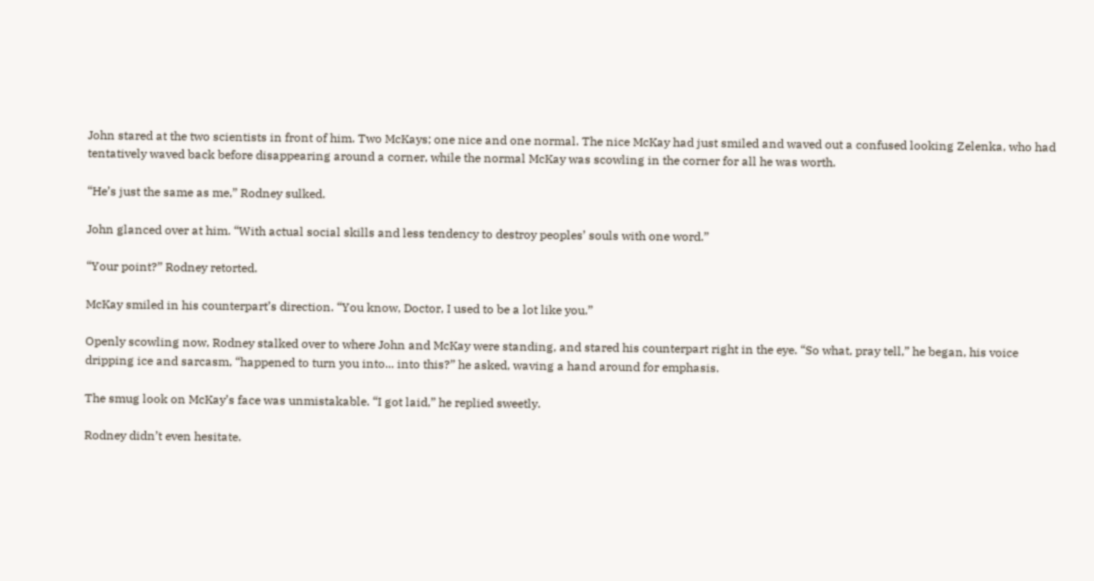John stared at the two scientists in front of him. Two McKays; one nice and one normal. The nice McKay had just smiled and waved out a confused looking Zelenka, who had tentatively waved back before disappearing around a corner, while the normal McKay was scowling in the corner for all he was worth.

“He’s just the same as me,” Rodney sulked.

John glanced over at him. “With actual social skills and less tendency to destroy peoples’ souls with one word.”

“Your point?” Rodney retorted.

McKay smiled in his counterpart’s direction. “You know, Doctor, I used to be a lot like you.”

Openly scowling now, Rodney stalked over to where John and McKay were standing, and stared his counterpart right in the eye. “So what, pray tell,” he began, his voice dripping ice and sarcasm, “happened to turn you into... into this?” he asked, waving a hand around for emphasis.

The smug look on McKay’s face was unmistakable. “I got laid,” he replied sweetly.

Rodney didn’t even hesitate.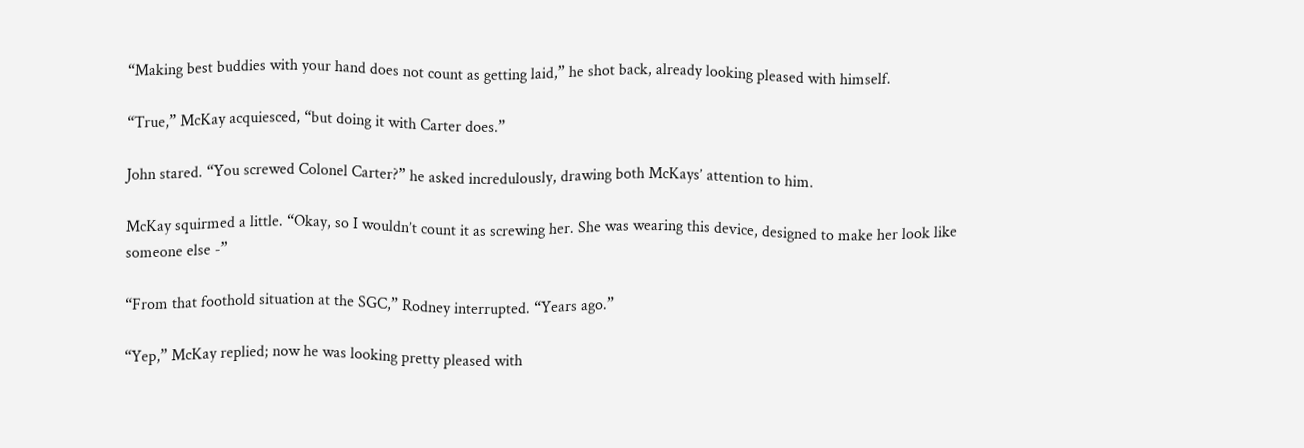“Making best buddies with your hand does not count as getting laid,” he shot back, already looking pleased with himself.

“True,” McKay acquiesced, “but doing it with Carter does.”

John stared. “You screwed Colonel Carter?” he asked incredulously, drawing both McKays’ attention to him.

McKay squirmed a little. “Okay, so I wouldn’t count it as screwing her. She was wearing this device, designed to make her look like someone else -”

“From that foothold situation at the SGC,” Rodney interrupted. “Years ago.”

“Yep,” McKay replied; now he was looking pretty pleased with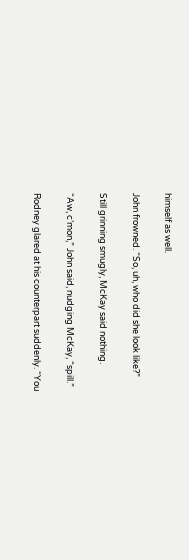himself as well.

John frowned. “So, uh, who did she look like?”

Still grinning smugly, McKay said nothing.

“Aw, c’mon,” John said, nudging McKay, “spill.”

Rodney glared at his counterpart suddenly. “You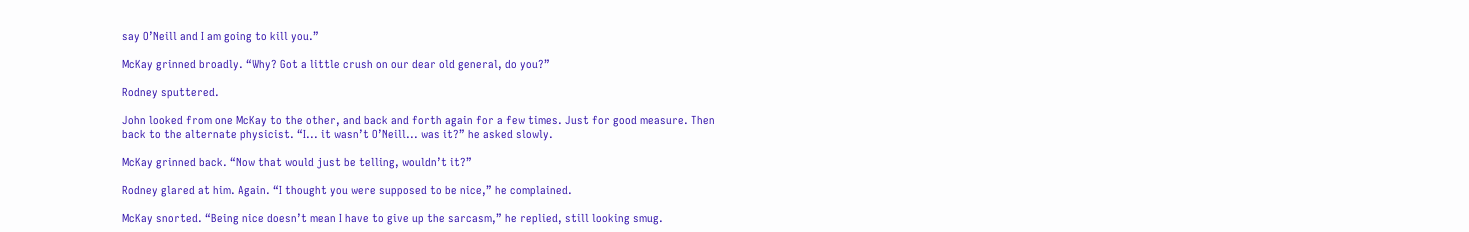say O’Neill and I am going to kill you.”

McKay grinned broadly. “Why? Got a little crush on our dear old general, do you?”

Rodney sputtered.

John looked from one McKay to the other, and back and forth again for a few times. Just for good measure. Then back to the alternate physicist. “I... it wasn’t O’Neill... was it?” he asked slowly.

McKay grinned back. “Now that would just be telling, wouldn’t it?”

Rodney glared at him. Again. “I thought you were supposed to be nice,” he complained.

McKay snorted. “Being nice doesn’t mean I have to give up the sarcasm,” he replied, still looking smug.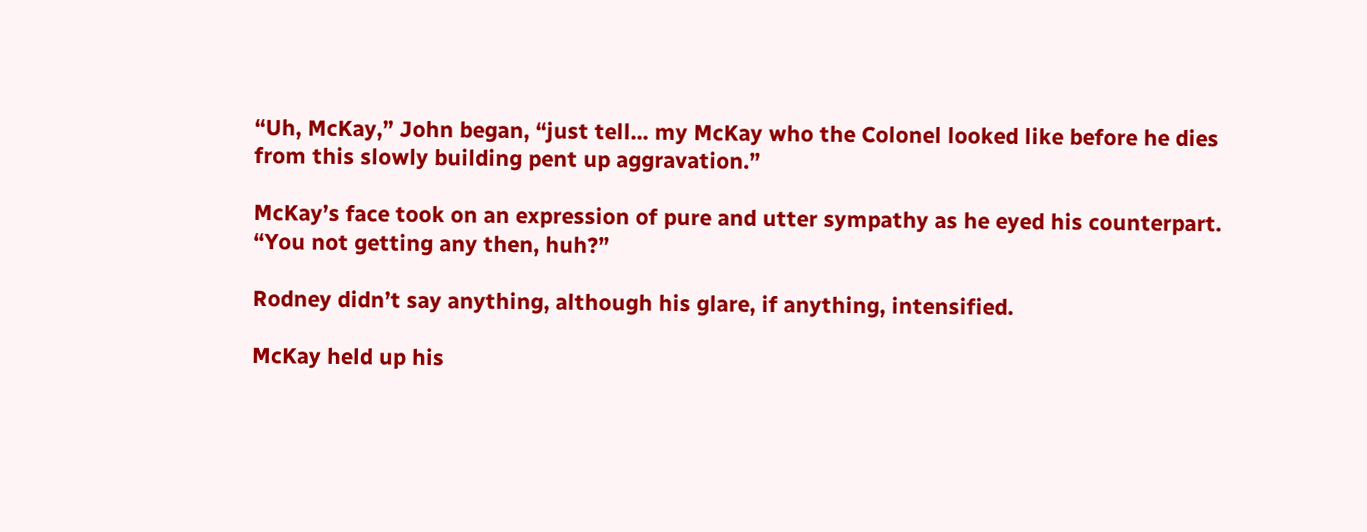“Uh, McKay,” John began, “just tell... my McKay who the Colonel looked like before he dies from this slowly building pent up aggravation.”

McKay’s face took on an expression of pure and utter sympathy as he eyed his counterpart. “You not getting any then, huh?”

Rodney didn’t say anything, although his glare, if anything, intensified.

McKay held up his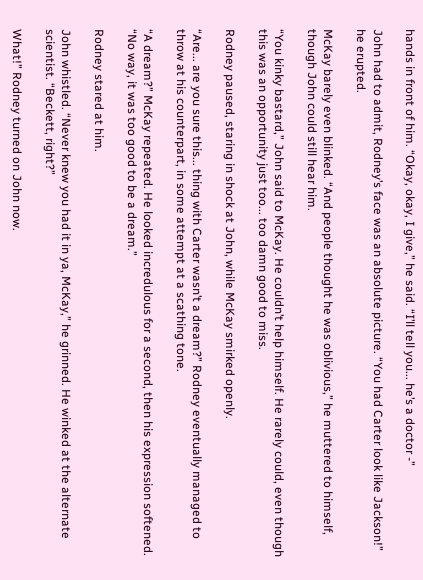hands in front of him. “Okay, okay, I give,” he said. “I’ll tell you... he’s a doctor -”

John had to admit, Rodney’s face was an absolute picture. “You had Carter look like Jackson!” he erupted.

McKay barely even blinked. “And people thought he was oblivious,” he muttered to himself, though John could still hear him.

“You kinky bastard,” John said to McKay. He couldn’t help himself. He rarely could, even though this was an opportunity just too... too damn good to miss.

Rodney paused, staring in shock at John, while McKay smirked openly.

“Are... are you sure this... thing with Carter wasn’t a dream?” Rodney eventually managed to throw at his counterpart, in some attempt at a scathing tone.

“A dream?” McKay repeated. He looked incredulous for a second, then his expression softened. “No way, it was too good to be a dream.”

Rodney stared at him.

John whistled. “Never knew you had it in ya, McKay,” he grinned. He winked at the alternate scientist. “Beckett, right?”

What!” Rodney turned on John now.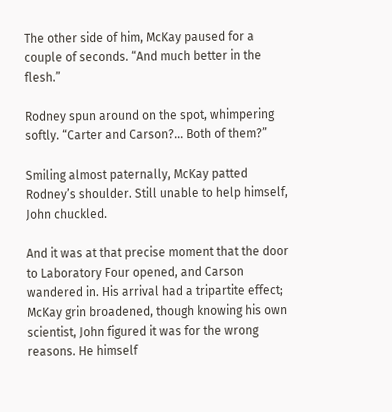The other side of him, McKay paused for a couple of seconds. “And much better in the flesh.”

Rodney spun around on the spot, whimpering softly. “Carter and Carson?... Both of them?”

Smiling almost paternally, McKay patted Rodney’s shoulder. Still unable to help himself, John chuckled.

And it was at that precise moment that the door to Laboratory Four opened, and Carson wandered in. His arrival had a tripartite effect; McKay grin broadened, though knowing his own scientist, John figured it was for the wrong reasons. He himself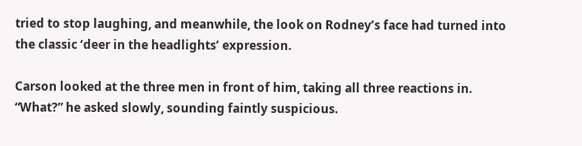tried to stop laughing, and meanwhile, the look on Rodney’s face had turned into the classic ‘deer in the headlights’ expression.

Carson looked at the three men in front of him, taking all three reactions in. “What?” he asked slowly, sounding faintly suspicious.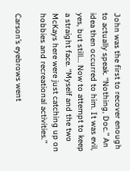John was the first to recover enough to actually speak. “Nothing, Doc.” An idea then occurred to him. It was evil, yes, but still... Now to attempt to keep a straight face. “Myself and the two McKays here were just catching up on hobbies and recreational activities.”

Carson’s eyebrows went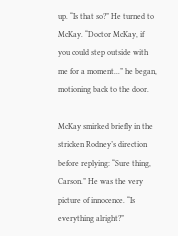up. “Is that so?” He turned to McKay. “Doctor McKay, if you could step outside with me for a moment...” he began, motioning back to the door.

McKay smirked briefly in the stricken Rodney’s direction before replying: “Sure thing, Carson.” He was the very picture of innocence. “Is everything alright?”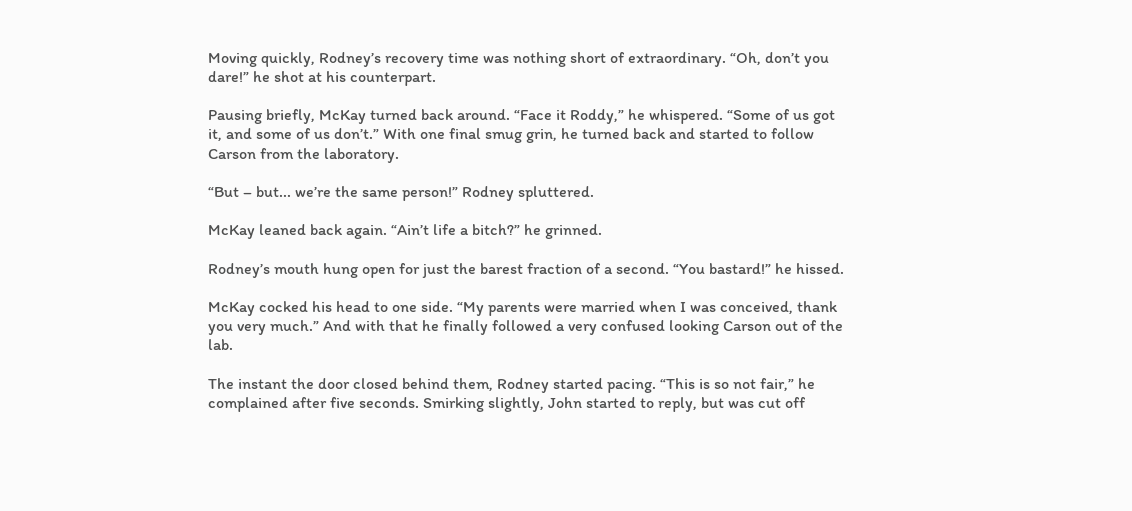Moving quickly, Rodney’s recovery time was nothing short of extraordinary. “Oh, don’t you dare!” he shot at his counterpart.

Pausing briefly, McKay turned back around. “Face it Roddy,” he whispered. “Some of us got it, and some of us don’t.” With one final smug grin, he turned back and started to follow Carson from the laboratory.

“But – but... we’re the same person!” Rodney spluttered.

McKay leaned back again. “Ain’t life a bitch?” he grinned.

Rodney’s mouth hung open for just the barest fraction of a second. “You bastard!” he hissed.

McKay cocked his head to one side. “My parents were married when I was conceived, thank you very much.” And with that he finally followed a very confused looking Carson out of the lab.

The instant the door closed behind them, Rodney started pacing. “This is so not fair,” he complained after five seconds. Smirking slightly, John started to reply, but was cut off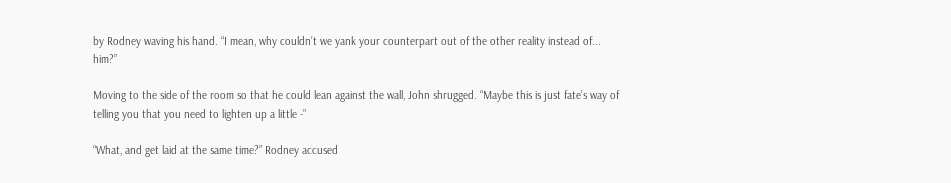by Rodney waving his hand. “I mean, why couldn’t we yank your counterpart out of the other reality instead of... him?”

Moving to the side of the room so that he could lean against the wall, John shrugged. “Maybe this is just fate’s way of telling you that you need to lighten up a little -”

“What, and get laid at the same time?” Rodney accused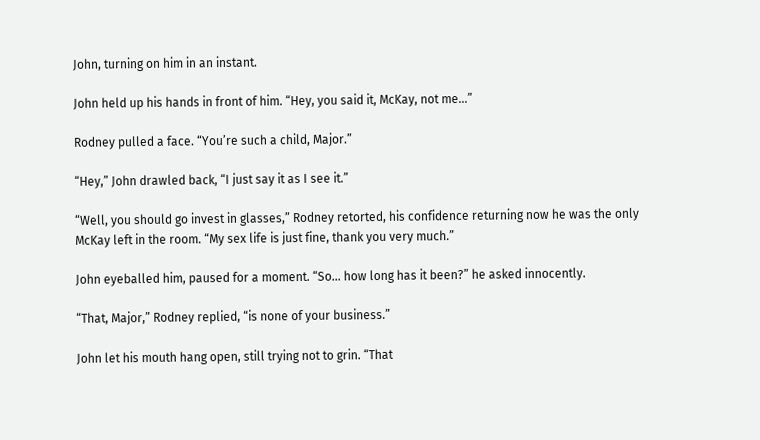John, turning on him in an instant.

John held up his hands in front of him. “Hey, you said it, McKay, not me...”

Rodney pulled a face. “You’re such a child, Major.”

“Hey,” John drawled back, “I just say it as I see it.”

“Well, you should go invest in glasses,” Rodney retorted, his confidence returning now he was the only McKay left in the room. “My sex life is just fine, thank you very much.”

John eyeballed him, paused for a moment. “So... how long has it been?” he asked innocently.

“That, Major,” Rodney replied, “is none of your business.”

John let his mouth hang open, still trying not to grin. “That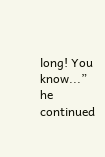long! You know...” he continued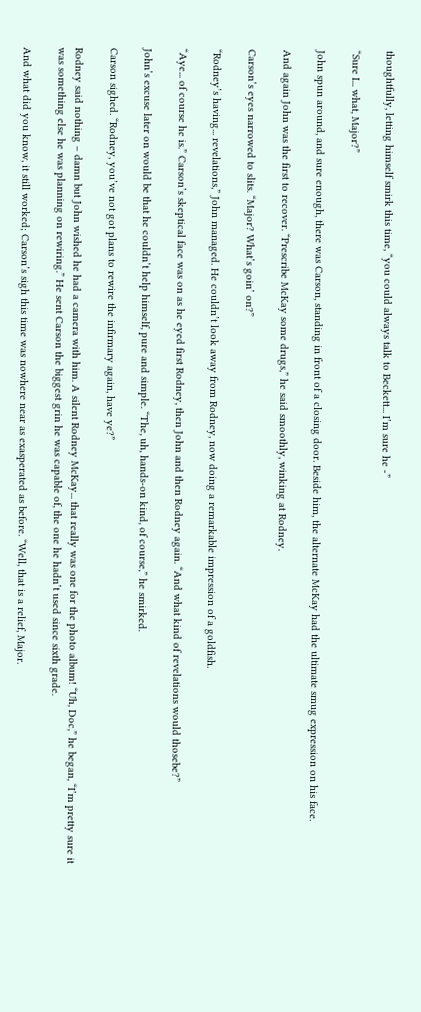thoughtfully, letting himself smirk this time, “you could always talk to Beckett... I’m sure he -”

“Sure I... what, Major?”

John spun around, and sure enough, there was Carson, standing in front of a closing door. Beside him, the alternate McKay had the ultimate smug expression on his face.

And again John was the first to recover. “Prescribe McKay some drugs,” he said smoothly, winking at Rodney.

Carson’s eyes narrowed to slits. “Major? What’s goin’ on?”

“Rodney’s having... revelations,” John managed. He couldn’t look away from Rodney, now doing a remarkable impression of a goldfish.

“Aye... of course he is.” Carson’s skeptical face was on as he eyed first Rodney, then John and then Rodney again. “And what kind of revelations would thosebe?”

John’s excuse later on would be that he couldn’t help himself, pure and simple. “The, uh, hands-on kind, of course,” he smirked.

Carson sighed. “Rodney, you’ve not got plans to rewire the infirmary again, have ye?”

Rodney said nothing – damn but John wished he had a camera with him. A silent Rodney McKay... that really was one for the photo album! “Uh, Doc,” he began, “I’m pretty sure it was something else he was planning on rewiring.” He sent Carson the biggest grin he was capable of, the one he hadn’t used since sixth grade.

And what did you know, it still worked; Carson’s sigh this time was nowhere near as exasperated as before. “Well, that is a relief, Major.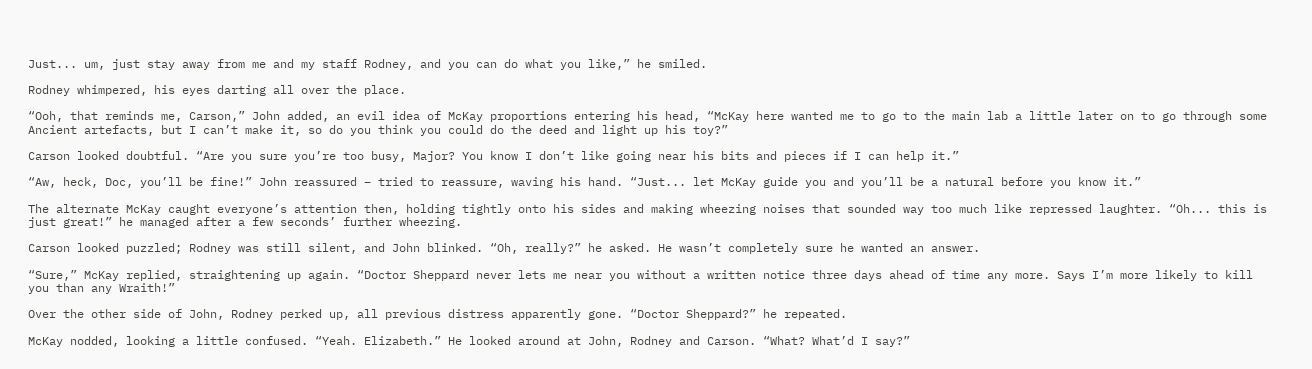Just... um, just stay away from me and my staff Rodney, and you can do what you like,” he smiled.

Rodney whimpered, his eyes darting all over the place.

“Ooh, that reminds me, Carson,” John added, an evil idea of McKay proportions entering his head, “McKay here wanted me to go to the main lab a little later on to go through some Ancient artefacts, but I can’t make it, so do you think you could do the deed and light up his toy?”

Carson looked doubtful. “Are you sure you’re too busy, Major? You know I don’t like going near his bits and pieces if I can help it.”

“Aw, heck, Doc, you’ll be fine!” John reassured – tried to reassure, waving his hand. “Just... let McKay guide you and you’ll be a natural before you know it.”

The alternate McKay caught everyone’s attention then, holding tightly onto his sides and making wheezing noises that sounded way too much like repressed laughter. “Oh... this is just great!” he managed after a few seconds’ further wheezing.

Carson looked puzzled; Rodney was still silent, and John blinked. “Oh, really?” he asked. He wasn’t completely sure he wanted an answer.

“Sure,” McKay replied, straightening up again. “Doctor Sheppard never lets me near you without a written notice three days ahead of time any more. Says I’m more likely to kill you than any Wraith!”

Over the other side of John, Rodney perked up, all previous distress apparently gone. “Doctor Sheppard?” he repeated.

McKay nodded, looking a little confused. “Yeah. Elizabeth.” He looked around at John, Rodney and Carson. “What? What’d I say?”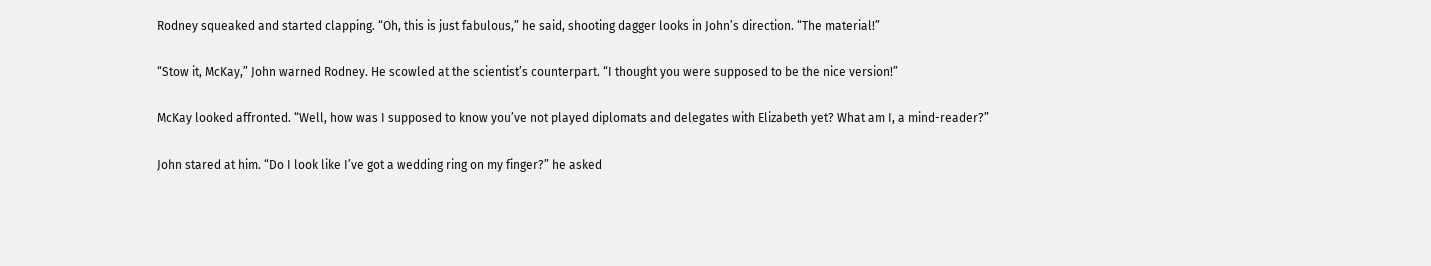Rodney squeaked and started clapping. “Oh, this is just fabulous,” he said, shooting dagger looks in John’s direction. “The material!”

“Stow it, McKay,” John warned Rodney. He scowled at the scientist’s counterpart. “I thought you were supposed to be the nice version!”

McKay looked affronted. “Well, how was I supposed to know you’ve not played diplomats and delegates with Elizabeth yet? What am I, a mind-reader?”

John stared at him. “Do I look like I’ve got a wedding ring on my finger?” he asked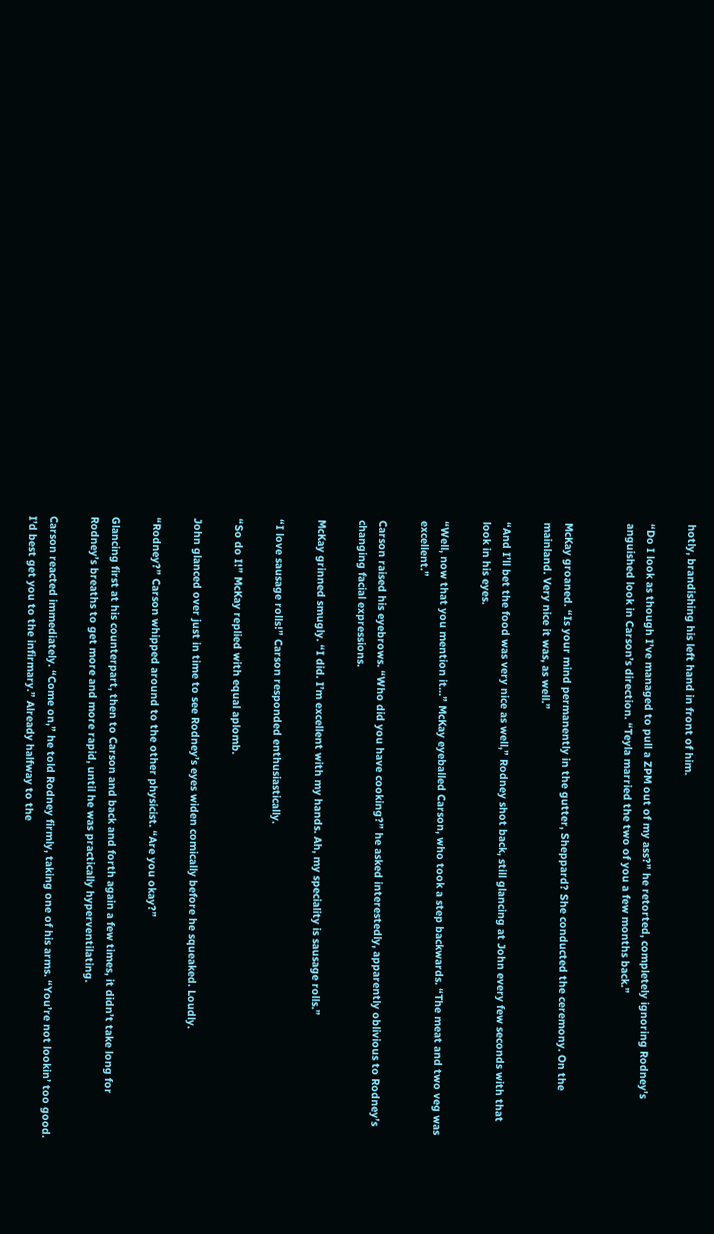hotly, brandishing his left hand in front of him.

“Do I look as though I’ve managed to pull a ZPM out of my ass?” he retorted, completely ignoring Rodney’s anguished look in Carson’s direction. “Teyla married the two of you a few months back.”


McKay groaned. “Is your mind permanently in the gutter, Sheppard? She conducted the ceremony. On the mainland. Very nice it was, as well.”

“And I’ll bet the food was very nice as well,” Rodney shot back, still glancing at John every few seconds with that look in his eyes.

“Well, now that you mention it...” McKay eyeballed Carson, who took a step backwards. “The meat and two veg was excellent.”

Carson raised his eyebrows. “Who did you have cooking?” he asked interestedly, apparently oblivious to Rodney’s changing facial expressions.

McKay grinned smugly. “I did. I’m excellent with my hands. Ah, my speciality is sausage rolls.”

“I love sausage rolls!” Carson responded enthusiastically.

“So do I!” McKay replied with equal aplomb.

John glanced over just in time to see Rodney’s eyes widen comically before he squeaked. Loudly.

“Rodney?” Carson whipped around to the other physicist. “Are you okay?”

Glancing first at his counterpart, then to Carson and back and forth again a few times, it didn’t take long for Rodney’s breaths to get more and more rapid, until he was practically hyperventilating.

Carson reacted immediately. “Come on,” he told Rodney firmly, taking one of his arms. “You’re not lookin’ too good. I’d best get you to the infirmary.” Already halfway to the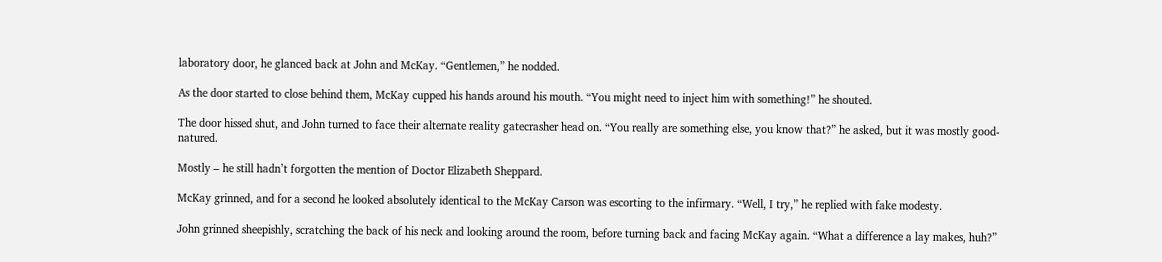laboratory door, he glanced back at John and McKay. “Gentlemen,” he nodded.

As the door started to close behind them, McKay cupped his hands around his mouth. “You might need to inject him with something!” he shouted.

The door hissed shut, and John turned to face their alternate reality gatecrasher head on. “You really are something else, you know that?” he asked, but it was mostly good-natured.

Mostly – he still hadn’t forgotten the mention of Doctor Elizabeth Sheppard.

McKay grinned, and for a second he looked absolutely identical to the McKay Carson was escorting to the infirmary. “Well, I try,” he replied with fake modesty.

John grinned sheepishly, scratching the back of his neck and looking around the room, before turning back and facing McKay again. “What a difference a lay makes, huh?”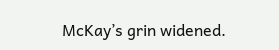McKay’s grin widened.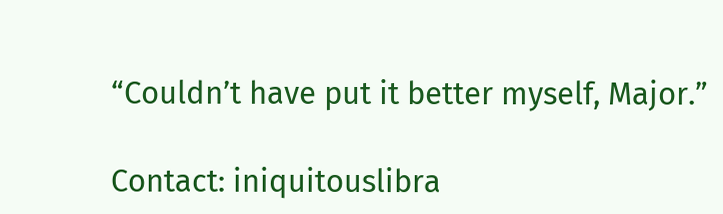“Couldn’t have put it better myself, Major.”

Contact: iniquitouslibra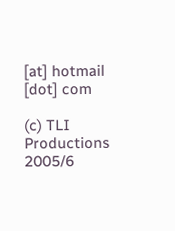[at] hotmail [dot] com

(c) TLI Productions 2005/6